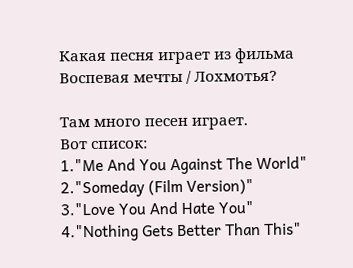Какая песня играет из фильма Воспевая мечты / Лохмотья?

Там много песен играет.
Вот список:
1."Me And You Against The World"
2."Someday (Film Version)"
3."Love You And Hate You"
4."Nothing Gets Better Than This"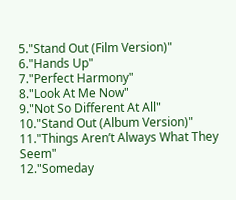5."Stand Out (Film Version)"
6."Hands Up"
7."Perfect Harmony"
8."Look At Me Now"
9."Not So Different At All"
10."Stand Out (Album Version)"
11."Things Aren’t Always What They Seem"
12."Someday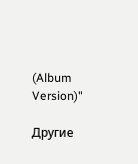(Album Version)"

Другие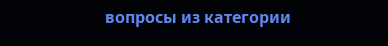вопросы из категории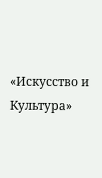«Искусство и Культура»